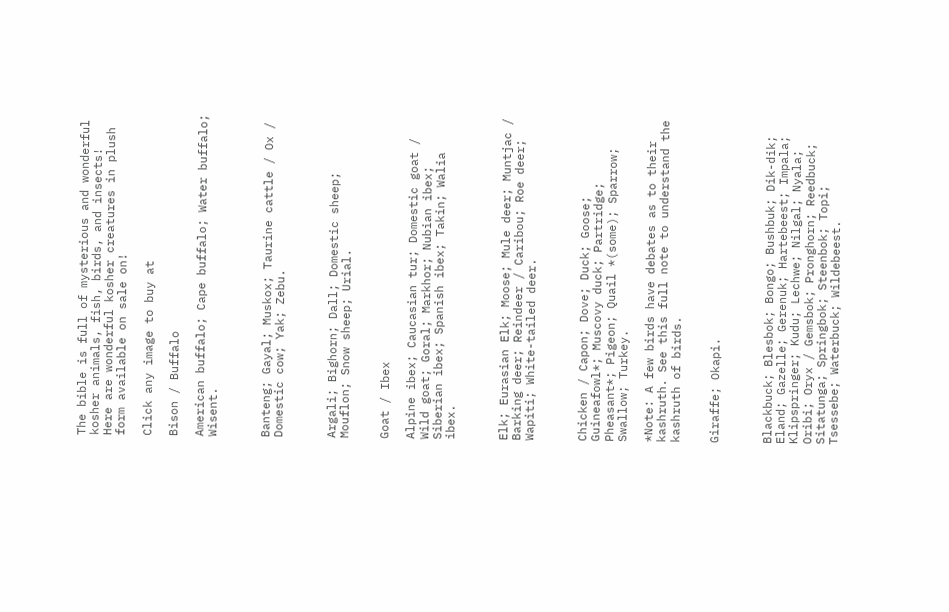The bible is full of mysterious and wonderful kosher animals, fish, birds, and insects!
Here are wonderful kosher creatures in plush form available on sale on!

Click any image to buy at

Bison / Buffalo

American buffalo; Cape buffalo; Water buffalo; Wisent.



Banteng; Gayal; Muskox; Taurine cattle / Ox / Domestic cow; Yak; Zebu.



Argali; Bighorn; Dall; Domestic sheep; Mouflon; Snow sheep; Urial.


Goat / Ibex

Alpine ibex; Caucasian tur; Domestic goat / Wild goat; Goral; Markhor; Nubian ibex; Siberian ibex; Spanish ibex; Takin; Walia ibex.



Elk; Eurasian Elk; Moose; Mule deer; Muntjac / Barking deer; Reindeer / Caribou; Roe deer; Wapiti; White-tailed deer.



Chicken / Capon; Dove; Duck; Goose; Guineafowl*; Muscovy duck; Partridge; Pheasant*; Pigeon; Quail *(some); Sparrow; Swallow; Turkey.

*Note: A few birds have debates as to their kashruth. See this full note to understand the kashruth of birds.


Giraffe; Okapi.



Blackbuck; Blesbok; Bongo; Bushbuk; Dik-dik; Eland; Gazelle; Gerenuk; Hartebeest; Impala; Klipspringer; Kudu; Lechwe; Nilgal; Nyala; Oribi; Oryx / Gemsbok; Pronghorn; Reedbuck; Sitatunga; Springbok; Steenbok; Topi; Tsessebe; Waterbuck; Wildebeest.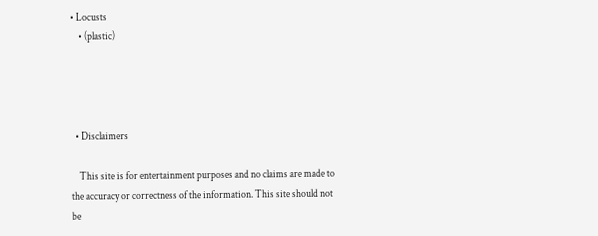• Locusts
    • (plastic)




  • Disclaimers

    This site is for entertainment purposes and no claims are made to the accuracy or correctness of the information. This site should not be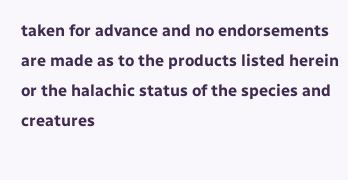taken for advance and no endorsements are made as to the products listed herein or the halachic status of the species and creatures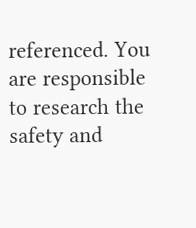referenced. You are responsible to research the safety and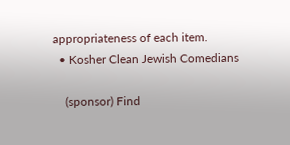appropriateness of each item.
  • Kosher Clean Jewish Comedians

    (sponsor) Find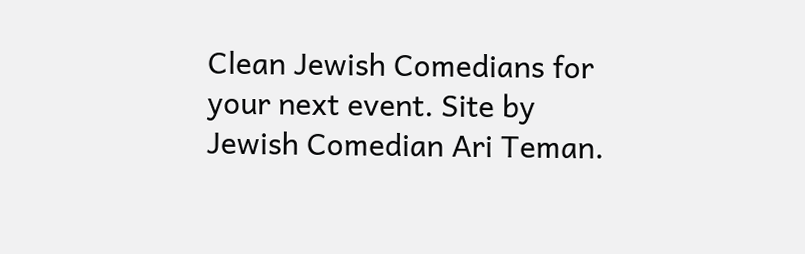Clean Jewish Comedians for your next event. Site by Jewish Comedian Ari Teman.